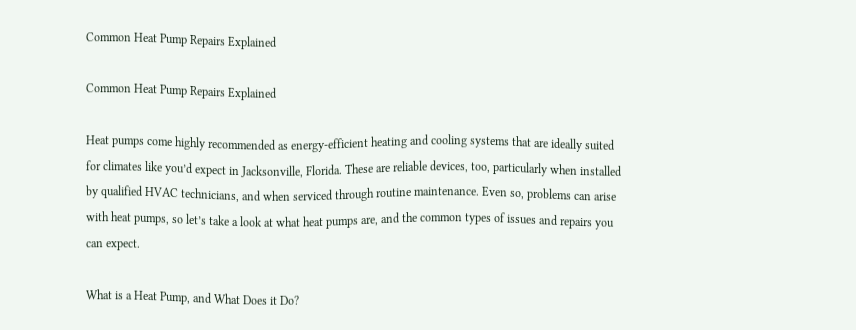Common Heat Pump Repairs Explained

Common Heat Pump Repairs Explained

Heat pumps come highly recommended as energy-efficient heating and cooling systems that are ideally suited for climates like you’d expect in Jacksonville, Florida. These are reliable devices, too, particularly when installed by qualified HVAC technicians, and when serviced through routine maintenance. Even so, problems can arise with heat pumps, so let’s take a look at what heat pumps are, and the common types of issues and repairs you can expect.

What is a Heat Pump, and What Does it Do?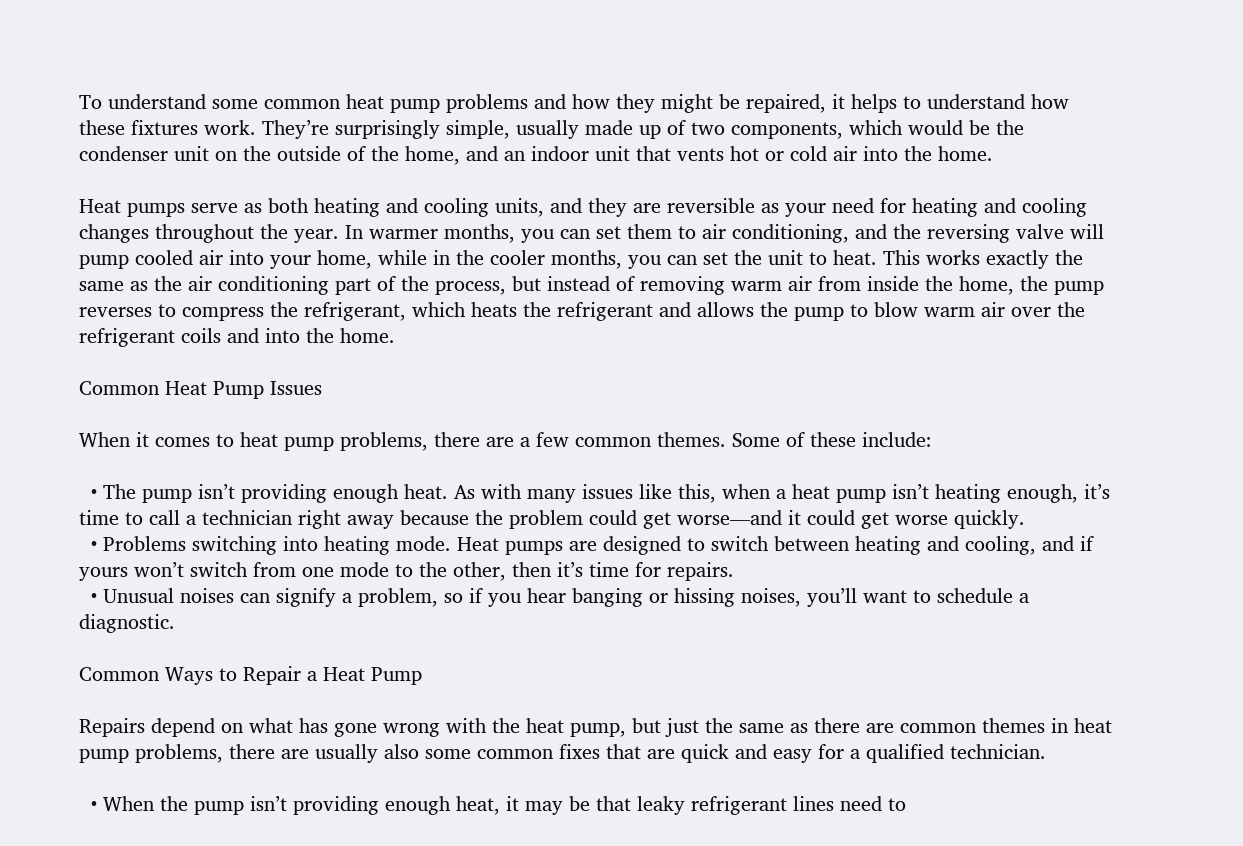To understand some common heat pump problems and how they might be repaired, it helps to understand how these fixtures work. They’re surprisingly simple, usually made up of two components, which would be the condenser unit on the outside of the home, and an indoor unit that vents hot or cold air into the home.

Heat pumps serve as both heating and cooling units, and they are reversible as your need for heating and cooling changes throughout the year. In warmer months, you can set them to air conditioning, and the reversing valve will pump cooled air into your home, while in the cooler months, you can set the unit to heat. This works exactly the same as the air conditioning part of the process, but instead of removing warm air from inside the home, the pump reverses to compress the refrigerant, which heats the refrigerant and allows the pump to blow warm air over the refrigerant coils and into the home.

Common Heat Pump Issues

When it comes to heat pump problems, there are a few common themes. Some of these include:

  • The pump isn’t providing enough heat. As with many issues like this, when a heat pump isn’t heating enough, it’s time to call a technician right away because the problem could get worse—and it could get worse quickly.
  • Problems switching into heating mode. Heat pumps are designed to switch between heating and cooling, and if yours won’t switch from one mode to the other, then it’s time for repairs.
  • Unusual noises can signify a problem, so if you hear banging or hissing noises, you’ll want to schedule a diagnostic.

Common Ways to Repair a Heat Pump

Repairs depend on what has gone wrong with the heat pump, but just the same as there are common themes in heat pump problems, there are usually also some common fixes that are quick and easy for a qualified technician.

  • When the pump isn’t providing enough heat, it may be that leaky refrigerant lines need to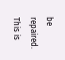be repaired. This is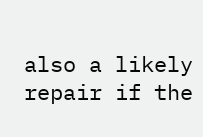also a likely repair if the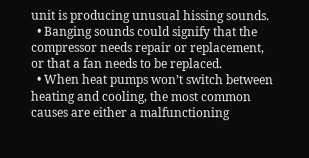unit is producing unusual hissing sounds.
  • Banging sounds could signify that the compressor needs repair or replacement, or that a fan needs to be replaced.
  • When heat pumps won’t switch between heating and cooling, the most common causes are either a malfunctioning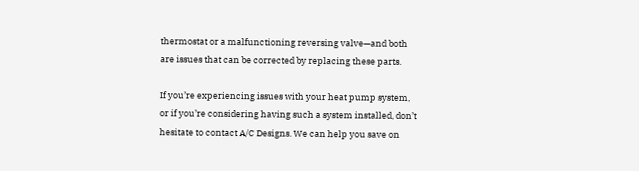thermostat or a malfunctioning reversing valve—and both are issues that can be corrected by replacing these parts.

If you’re experiencing issues with your heat pump system, or if you’re considering having such a system installed, don’t hesitate to contact A/C Designs. We can help you save on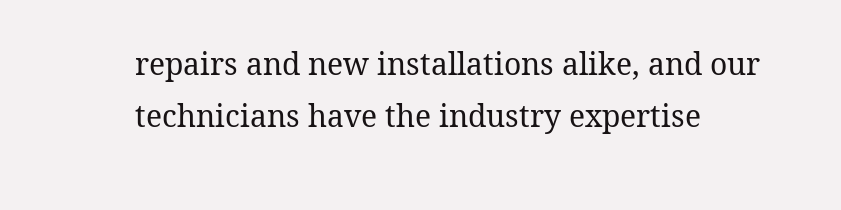repairs and new installations alike, and our technicians have the industry expertise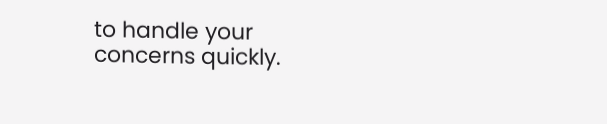to handle your concerns quickly.